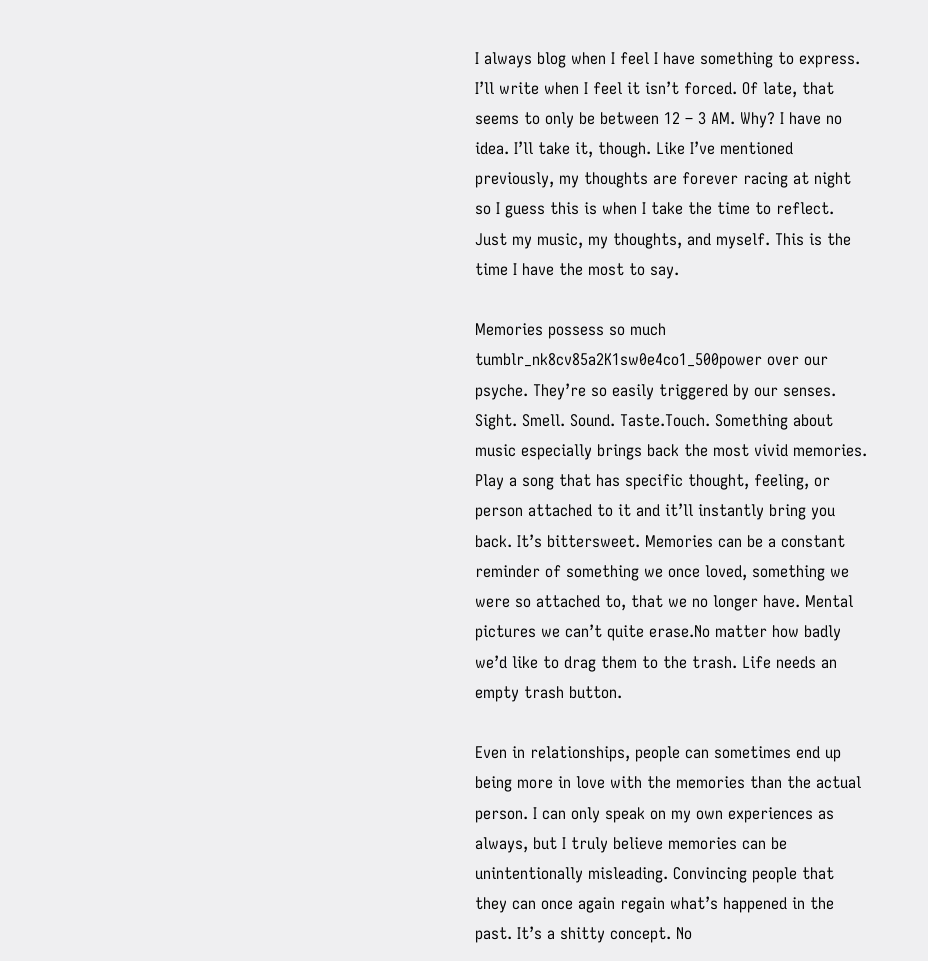I always blog when I feel I have something to express. I’ll write when I feel it isn’t forced. Of late, that seems to only be between 12 – 3 AM. Why? I have no idea. I’ll take it, though. Like I’ve mentioned previously, my thoughts are forever racing at night so I guess this is when I take the time to reflect. Just my music, my thoughts, and myself. This is the time I have the most to say.

Memories possess so much tumblr_nk8cv85a2K1sw0e4co1_500power over our psyche. They’re so easily triggered by our senses. Sight. Smell. Sound. Taste.Touch. Something about music especially brings back the most vivid memories. Play a song that has specific thought, feeling, or person attached to it and it’ll instantly bring you back. It’s bittersweet. Memories can be a constant reminder of something we once loved, something we were so attached to, that we no longer have. Mental pictures we can’t quite erase.No matter how badly we’d like to drag them to the trash. Life needs an empty trash button.

Even in relationships, people can sometimes end up being more in love with the memories than the actual  person. I can only speak on my own experiences as always, but I truly believe memories can be unintentionally misleading. Convincing people that they can once again regain what’s happened in the past. It’s a shitty concept. No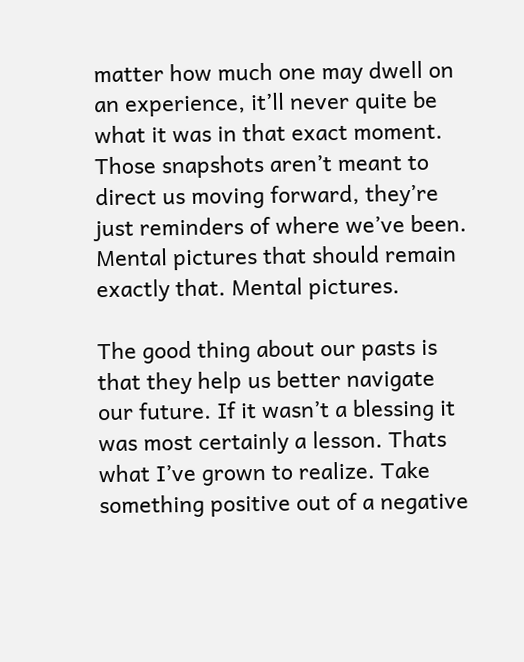matter how much one may dwell on an experience, it’ll never quite be what it was in that exact moment. Those snapshots aren’t meant to direct us moving forward, they’re just reminders of where we’ve been. Mental pictures that should remain exactly that. Mental pictures.

The good thing about our pasts is that they help us better navigate our future. If it wasn’t a blessing it was most certainly a lesson. Thats what I’ve grown to realize. Take something positive out of a negative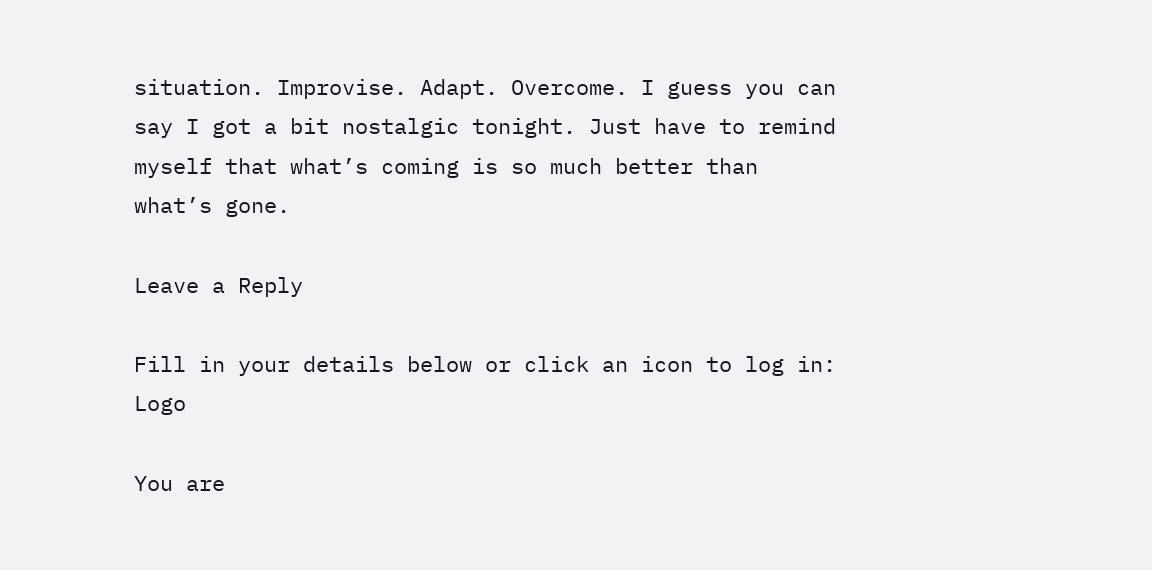situation. Improvise. Adapt. Overcome. I guess you can say I got a bit nostalgic tonight. Just have to remind myself that what’s coming is so much better than what’s gone.

Leave a Reply

Fill in your details below or click an icon to log in: Logo

You are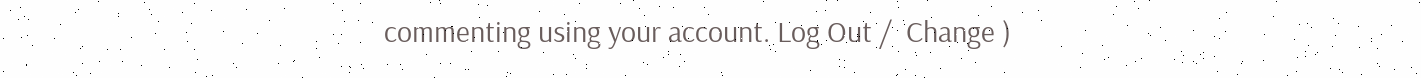commenting using your account. Log Out /  Change )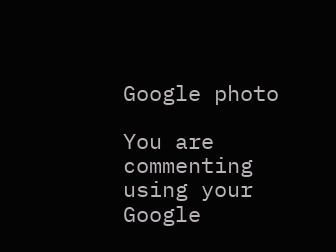Google photo

You are commenting using your Google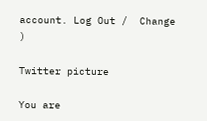account. Log Out /  Change )

Twitter picture

You are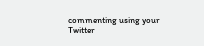commenting using your Twitter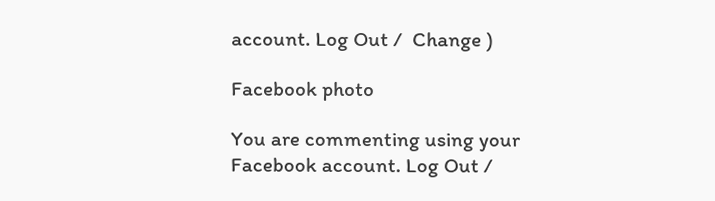account. Log Out /  Change )

Facebook photo

You are commenting using your Facebook account. Log Out /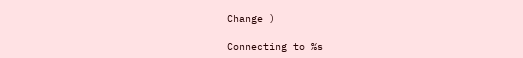Change )

Connecting to %s